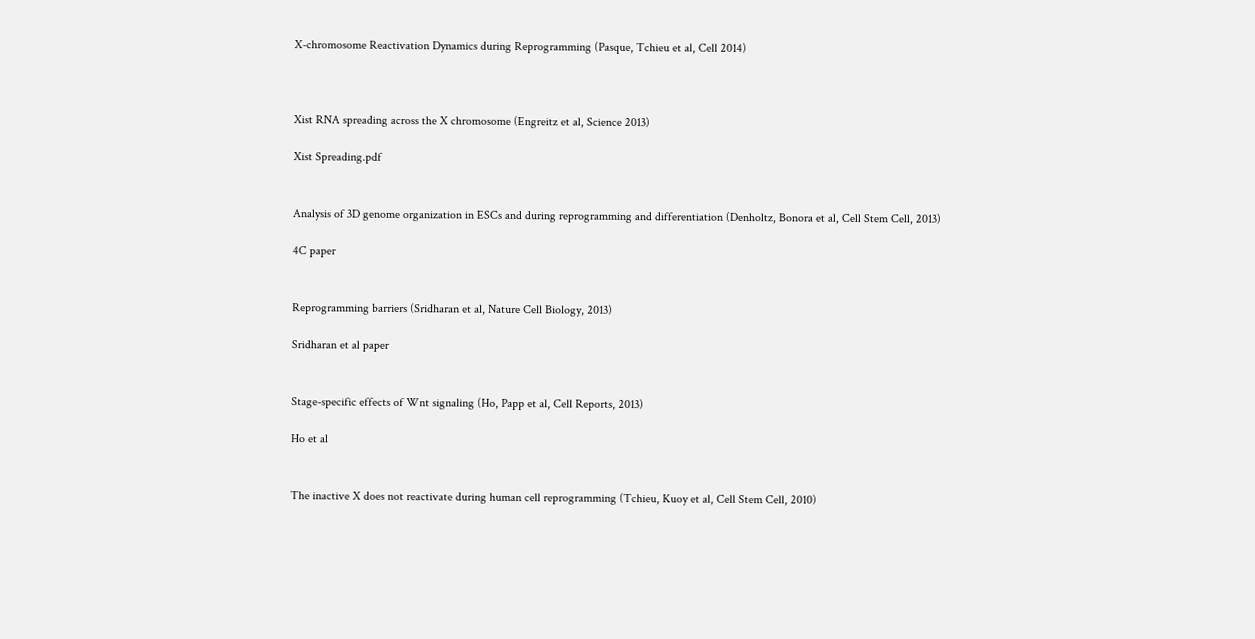X-chromosome Reactivation Dynamics during Reprogramming (Pasque, Tchieu et al, Cell 2014)



Xist RNA spreading across the X chromosome (Engreitz et al, Science 2013)

Xist Spreading.pdf


Analysis of 3D genome organization in ESCs and during reprogramming and differentiation (Denholtz, Bonora et al, Cell Stem Cell, 2013)

4C paper


Reprogramming barriers (Sridharan et al, Nature Cell Biology, 2013)

Sridharan et al paper


Stage-specific effects of Wnt signaling (Ho, Papp et al, Cell Reports, 2013)

Ho et al


The inactive X does not reactivate during human cell reprogramming (Tchieu, Kuoy et al, Cell Stem Cell, 2010)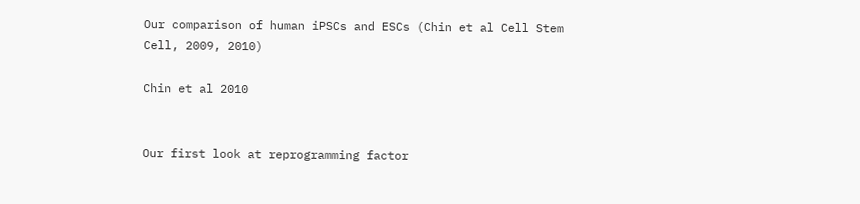Our comparison of human iPSCs and ESCs (Chin et al Cell Stem Cell, 2009, 2010)

Chin et al 2010


Our first look at reprogramming factor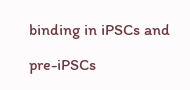binding in iPSCs and

pre-iPSCs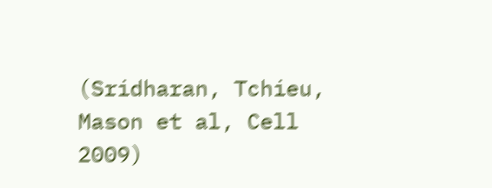(Sridharan, Tchieu, Mason et al, Cell 2009)